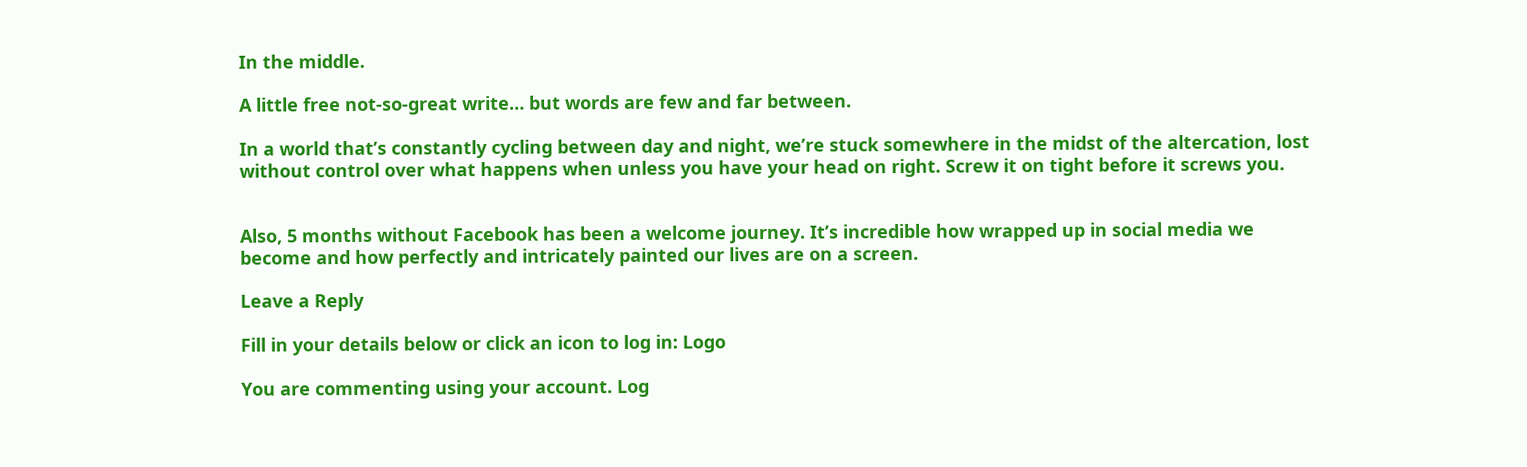In the middle.

A little free not-so-great write… but words are few and far between.

In a world that’s constantly cycling between day and night, we’re stuck somewhere in the midst of the altercation, lost without control over what happens when unless you have your head on right. Screw it on tight before it screws you.


Also, 5 months without Facebook has been a welcome journey. It’s incredible how wrapped up in social media we become and how perfectly and intricately painted our lives are on a screen.

Leave a Reply

Fill in your details below or click an icon to log in: Logo

You are commenting using your account. Log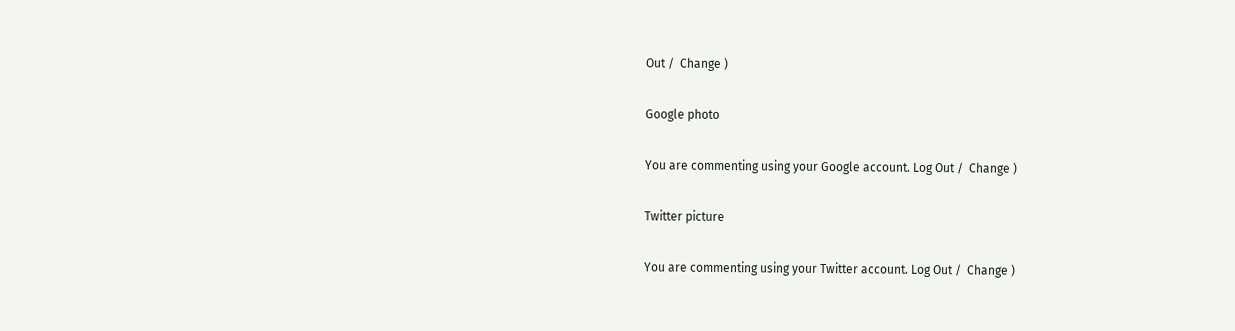Out /  Change )

Google photo

You are commenting using your Google account. Log Out /  Change )

Twitter picture

You are commenting using your Twitter account. Log Out /  Change )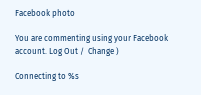Facebook photo

You are commenting using your Facebook account. Log Out /  Change )

Connecting to %s